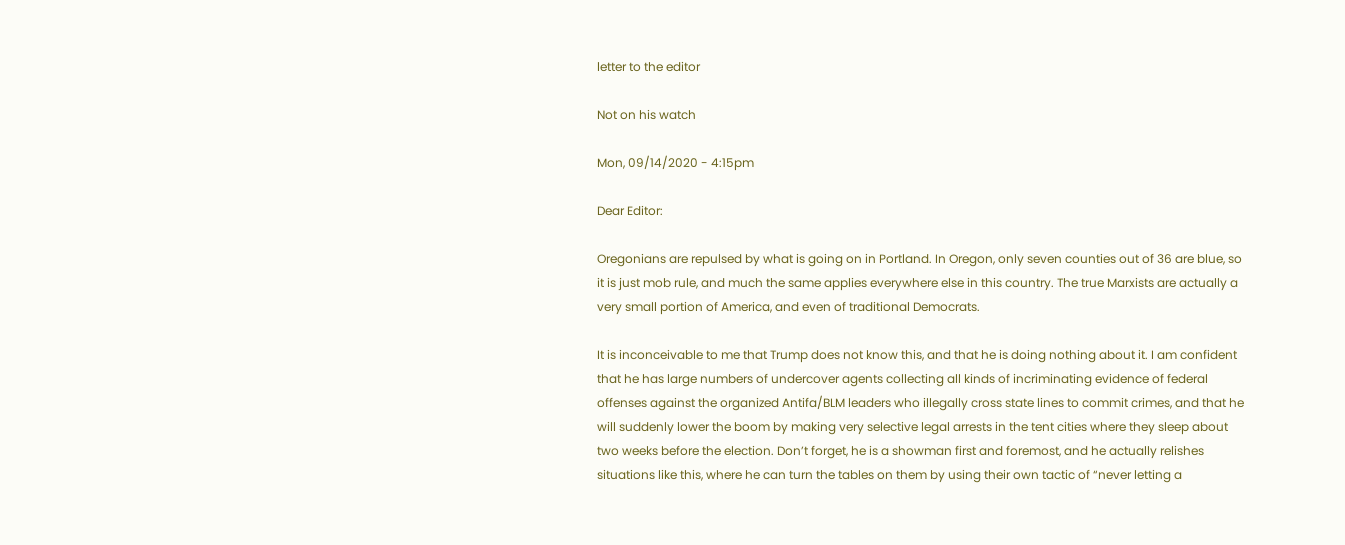letter to the editor

Not on his watch

Mon, 09/14/2020 - 4:15pm

Dear Editor:

Oregonians are repulsed by what is going on in Portland. In Oregon, only seven counties out of 36 are blue, so it is just mob rule, and much the same applies everywhere else in this country. The true Marxists are actually a very small portion of America, and even of traditional Democrats.

It is inconceivable to me that Trump does not know this, and that he is doing nothing about it. I am confident that he has large numbers of undercover agents collecting all kinds of incriminating evidence of federal offenses against the organized Antifa/BLM leaders who illegally cross state lines to commit crimes, and that he will suddenly lower the boom by making very selective legal arrests in the tent cities where they sleep about two weeks before the election. Don’t forget, he is a showman first and foremost, and he actually relishes situations like this, where he can turn the tables on them by using their own tactic of “never letting a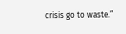crisis go to waste.”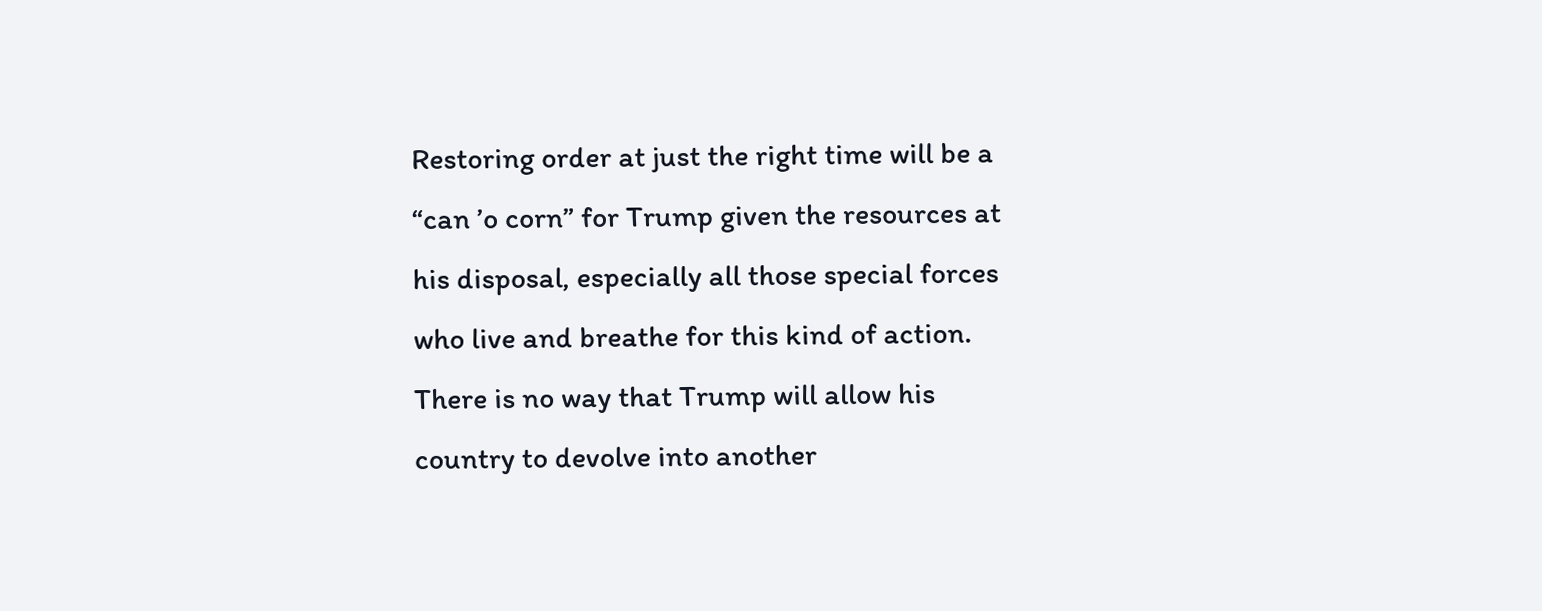Restoring order at just the right time will be a “can ’o corn” for Trump given the resources at his disposal, especially all those special forces who live and breathe for this kind of action. There is no way that Trump will allow his country to devolve into another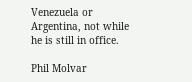Venezuela or Argentina, not while he is still in office.

Phil Molvar